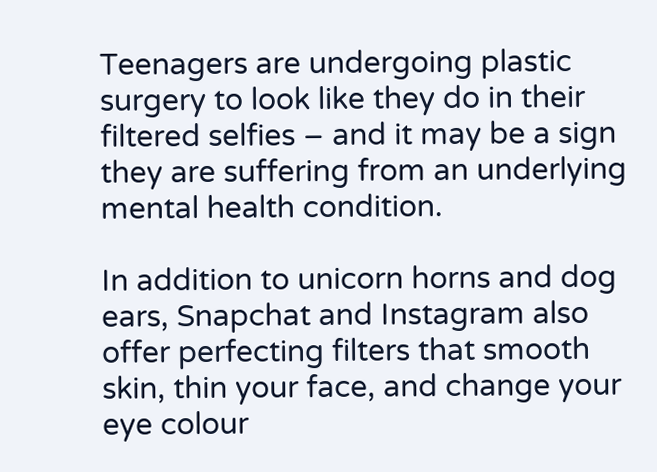Teenagers are undergoing plastic surgery to look like they do in their filtered selfies – and it may be a sign they are suffering from an underlying mental health condition.

In addition to unicorn horns and dog ears, Snapchat and Instagram also offer perfecting filters that smooth skin, thin your face, and change your eye colour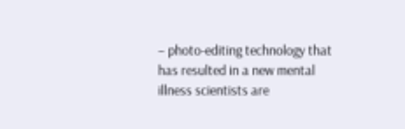– photo-editing technology that has resulted in a new mental illness scientists are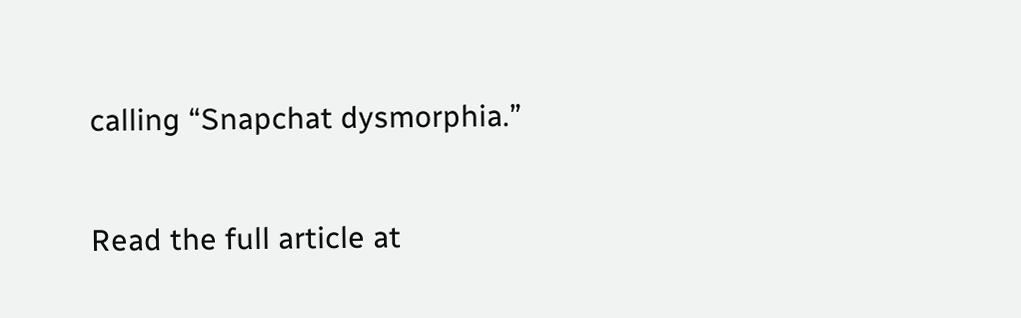calling “Snapchat dysmorphia.”

Read the full article at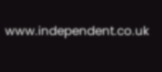www.independent.co.uk